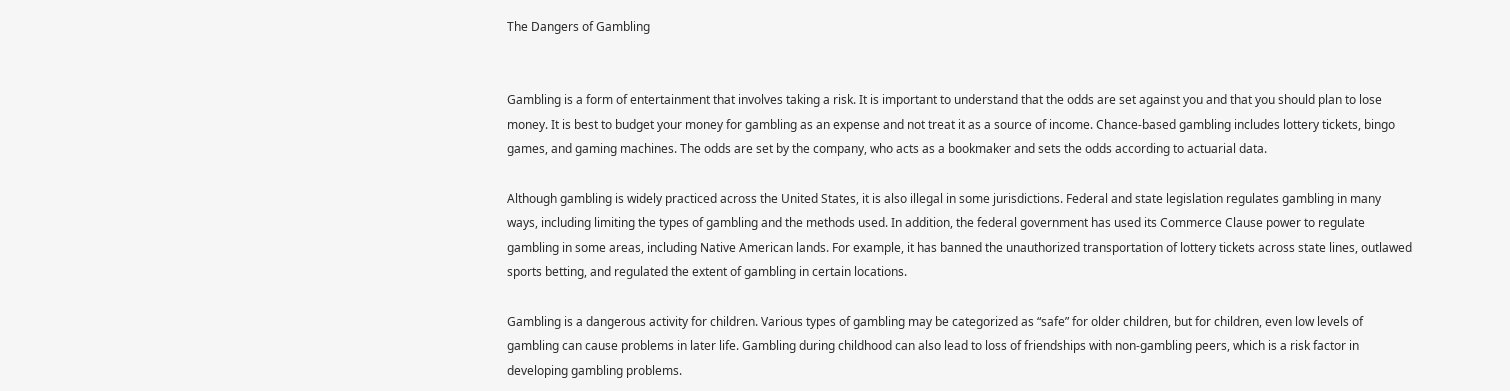The Dangers of Gambling


Gambling is a form of entertainment that involves taking a risk. It is important to understand that the odds are set against you and that you should plan to lose money. It is best to budget your money for gambling as an expense and not treat it as a source of income. Chance-based gambling includes lottery tickets, bingo games, and gaming machines. The odds are set by the company, who acts as a bookmaker and sets the odds according to actuarial data.

Although gambling is widely practiced across the United States, it is also illegal in some jurisdictions. Federal and state legislation regulates gambling in many ways, including limiting the types of gambling and the methods used. In addition, the federal government has used its Commerce Clause power to regulate gambling in some areas, including Native American lands. For example, it has banned the unauthorized transportation of lottery tickets across state lines, outlawed sports betting, and regulated the extent of gambling in certain locations.

Gambling is a dangerous activity for children. Various types of gambling may be categorized as “safe” for older children, but for children, even low levels of gambling can cause problems in later life. Gambling during childhood can also lead to loss of friendships with non-gambling peers, which is a risk factor in developing gambling problems.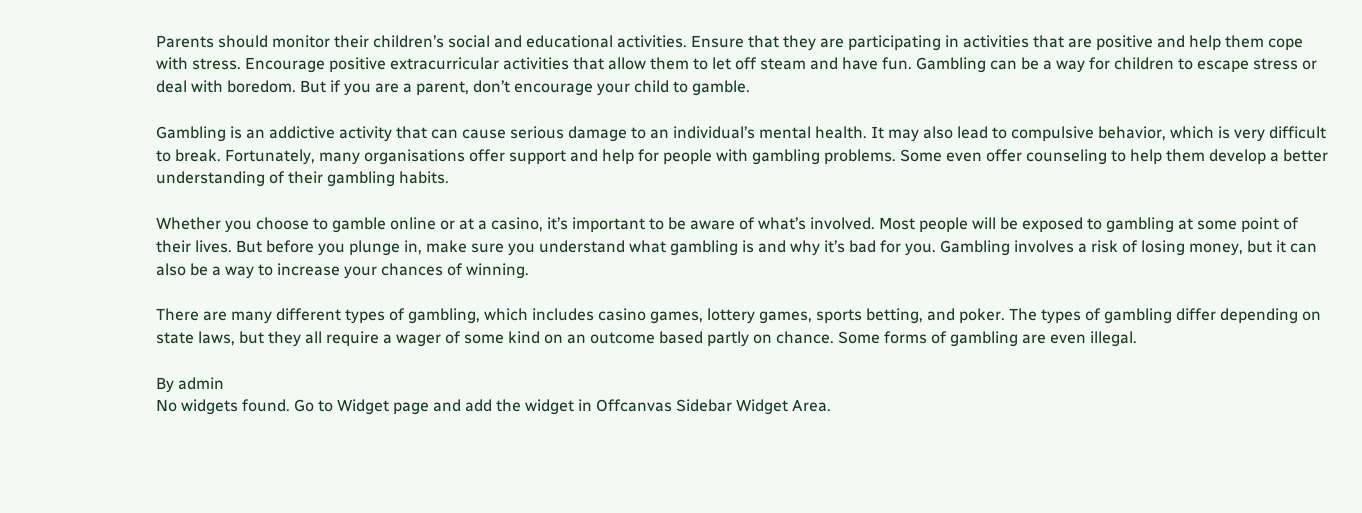Parents should monitor their children’s social and educational activities. Ensure that they are participating in activities that are positive and help them cope with stress. Encourage positive extracurricular activities that allow them to let off steam and have fun. Gambling can be a way for children to escape stress or deal with boredom. But if you are a parent, don’t encourage your child to gamble.

Gambling is an addictive activity that can cause serious damage to an individual’s mental health. It may also lead to compulsive behavior, which is very difficult to break. Fortunately, many organisations offer support and help for people with gambling problems. Some even offer counseling to help them develop a better understanding of their gambling habits.

Whether you choose to gamble online or at a casino, it’s important to be aware of what’s involved. Most people will be exposed to gambling at some point of their lives. But before you plunge in, make sure you understand what gambling is and why it’s bad for you. Gambling involves a risk of losing money, but it can also be a way to increase your chances of winning.

There are many different types of gambling, which includes casino games, lottery games, sports betting, and poker. The types of gambling differ depending on state laws, but they all require a wager of some kind on an outcome based partly on chance. Some forms of gambling are even illegal.

By admin
No widgets found. Go to Widget page and add the widget in Offcanvas Sidebar Widget Area.